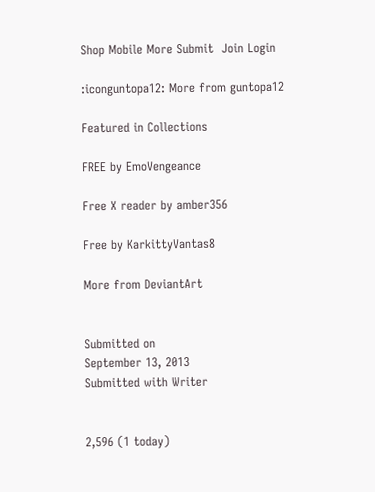Shop Mobile More Submit  Join Login

:iconguntopa12: More from guntopa12

Featured in Collections

FREE by EmoVengeance

Free X reader by amber356

Free by KarkittyVantas8

More from DeviantArt


Submitted on
September 13, 2013
Submitted with Writer


2,596 (1 today)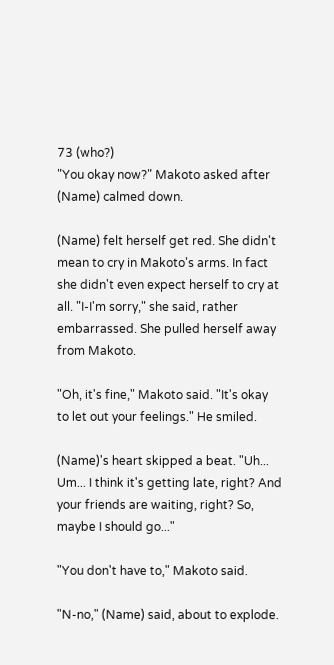73 (who?)
"You okay now?" Makoto asked after (Name) calmed down.

(Name) felt herself get red. She didn't mean to cry in Makoto's arms. In fact she didn't even expect herself to cry at all. "I-I'm sorry," she said, rather embarrassed. She pulled herself away from Makoto.

"Oh, it's fine," Makoto said. "It's okay to let out your feelings." He smiled.

(Name)'s heart skipped a beat. "Uh... Um... I think it's getting late, right? And your friends are waiting, right? So, maybe I should go..."

"You don't have to," Makoto said.

"N-no," (Name) said, about to explode.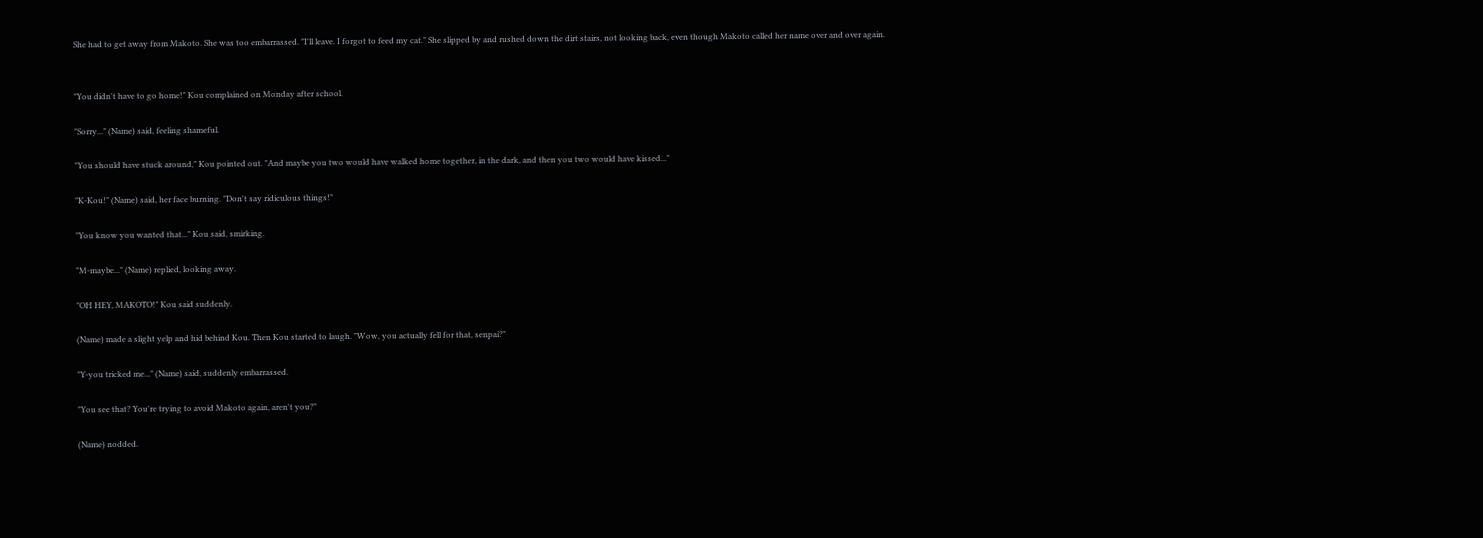She had to get away from Makoto. She was too embarrassed. "I'll leave. I forgot to feed my cat." She slipped by and rushed down the dirt stairs, not looking back, even though Makoto called her name over and over again.


"You didn't have to go home!" Kou complained on Monday after school.

"Sorry..." (Name) said, feeling shameful.

"You should have stuck around," Kou pointed out. "And maybe you two would have walked home together, in the dark, and then you two would have kissed..."

"K-Kou!" (Name) said, her face burning. "Don't say ridiculous things!"

"You know you wanted that..." Kou said, smirking.

"M-maybe..." (Name) replied, looking away.

"OH HEY, MAKOTO!" Kou said suddenly.

(Name) made a slight yelp and hid behind Kou. Then Kou started to laugh. "Wow, you actually fell for that, senpai?"

"Y-you tricked me..." (Name) said, suddenly embarrassed.

"You see that? You're trying to avoid Makoto again, aren't you?"

(Name) nodded.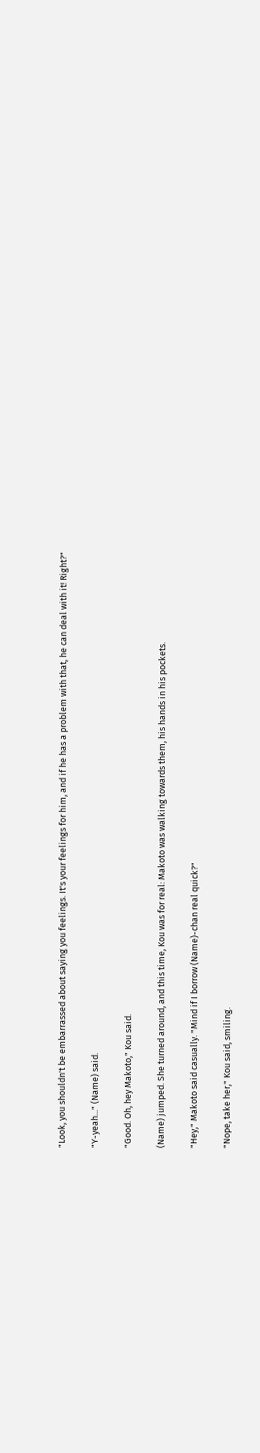"Look, you shouldn't be embarrassed about saying you feelings. It's your feelings for him, and if he has a problem with that, he can deal with it! Right?"

"Y-yeah..." (Name) said.

"Good. Oh, hey Makoto," Kou said.

(Name) jumped. She turned around, and this time, Kou was for real: Makoto was walking towards them, his hands in his pockets.

"Hey," Makoto said casually. "Mind if I borrow (Name)-chan real quick?"

"Nope, take her," Kou said, smiling.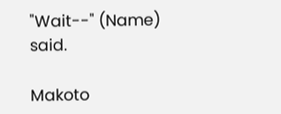"Wait--" (Name) said.

Makoto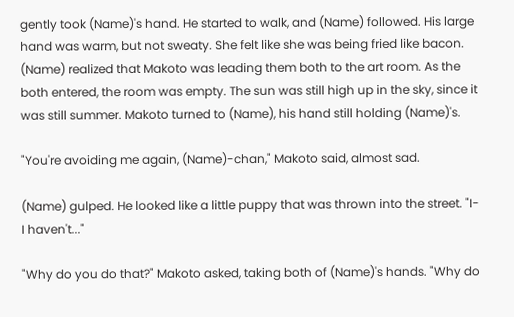gently took (Name)'s hand. He started to walk, and (Name) followed. His large hand was warm, but not sweaty. She felt like she was being fried like bacon. (Name) realized that Makoto was leading them both to the art room. As the both entered, the room was empty. The sun was still high up in the sky, since it was still summer. Makoto turned to (Name), his hand still holding (Name)'s.

"You're avoiding me again, (Name)-chan," Makoto said, almost sad.

(Name) gulped. He looked like a little puppy that was thrown into the street. "I-I haven't..."

"Why do you do that?" Makoto asked, taking both of (Name)'s hands. "Why do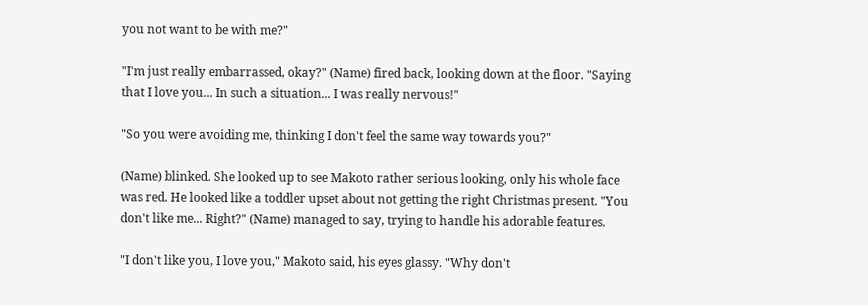you not want to be with me?"

"I'm just really embarrassed, okay?" (Name) fired back, looking down at the floor. "Saying that I love you... In such a situation... I was really nervous!"

"So you were avoiding me, thinking I don't feel the same way towards you?"

(Name) blinked. She looked up to see Makoto rather serious looking, only his whole face was red. He looked like a toddler upset about not getting the right Christmas present. "You don't like me... Right?" (Name) managed to say, trying to handle his adorable features.

"I don't like you, I love you," Makoto said, his eyes glassy. "Why don't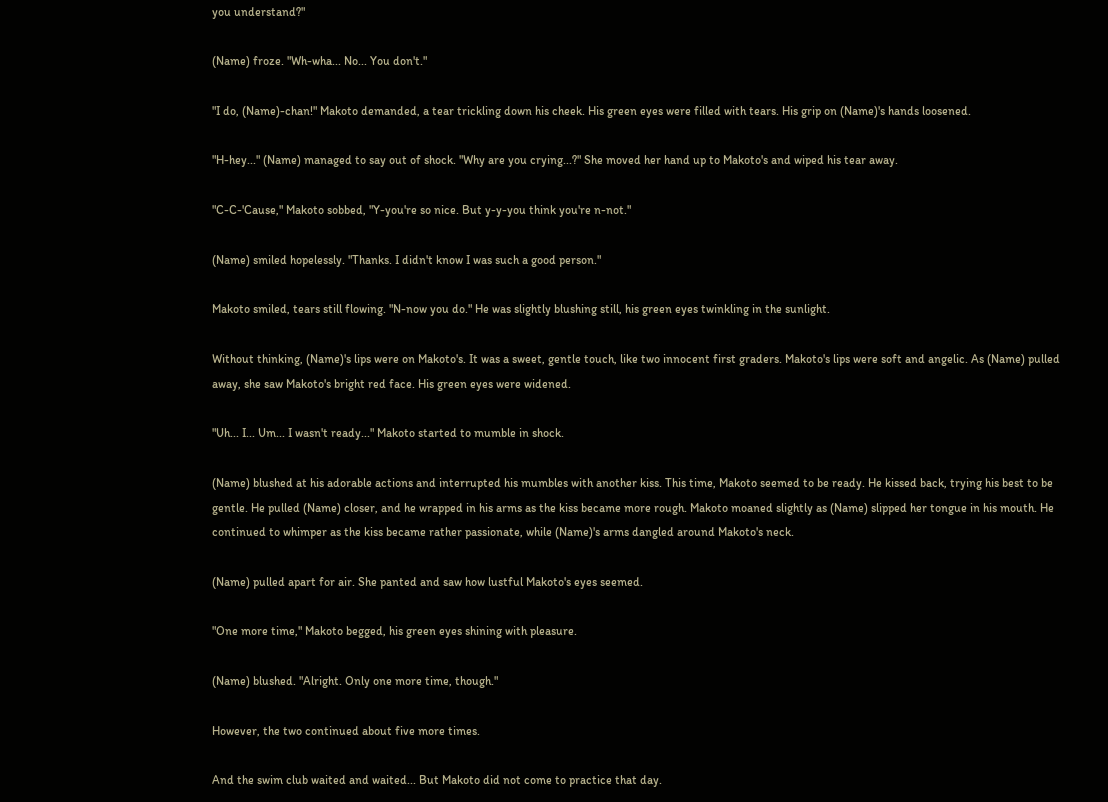you understand?"

(Name) froze. "Wh-wha... No... You don't."

"I do, (Name)-chan!" Makoto demanded, a tear trickling down his cheek. His green eyes were filled with tears. His grip on (Name)'s hands loosened.

"H-hey..." (Name) managed to say out of shock. "Why are you crying...?" She moved her hand up to Makoto's and wiped his tear away.

"C-C-'Cause," Makoto sobbed, "Y-you're so nice. But y-y-you think you're n-not."

(Name) smiled hopelessly. "Thanks. I didn't know I was such a good person."

Makoto smiled, tears still flowing. "N-now you do." He was slightly blushing still, his green eyes twinkling in the sunlight.

Without thinking, (Name)'s lips were on Makoto's. It was a sweet, gentle touch, like two innocent first graders. Makoto's lips were soft and angelic. As (Name) pulled away, she saw Makoto's bright red face. His green eyes were widened.

"Uh... I... Um... I wasn't ready..." Makoto started to mumble in shock.

(Name) blushed at his adorable actions and interrupted his mumbles with another kiss. This time, Makoto seemed to be ready. He kissed back, trying his best to be gentle. He pulled (Name) closer, and he wrapped in his arms as the kiss became more rough. Makoto moaned slightly as (Name) slipped her tongue in his mouth. He continued to whimper as the kiss became rather passionate, while (Name)'s arms dangled around Makoto's neck.

(Name) pulled apart for air. She panted and saw how lustful Makoto's eyes seemed.

"One more time," Makoto begged, his green eyes shining with pleasure.

(Name) blushed. "Alright. Only one more time, though."

However, the two continued about five more times.

And the swim club waited and waited... But Makoto did not come to practice that day.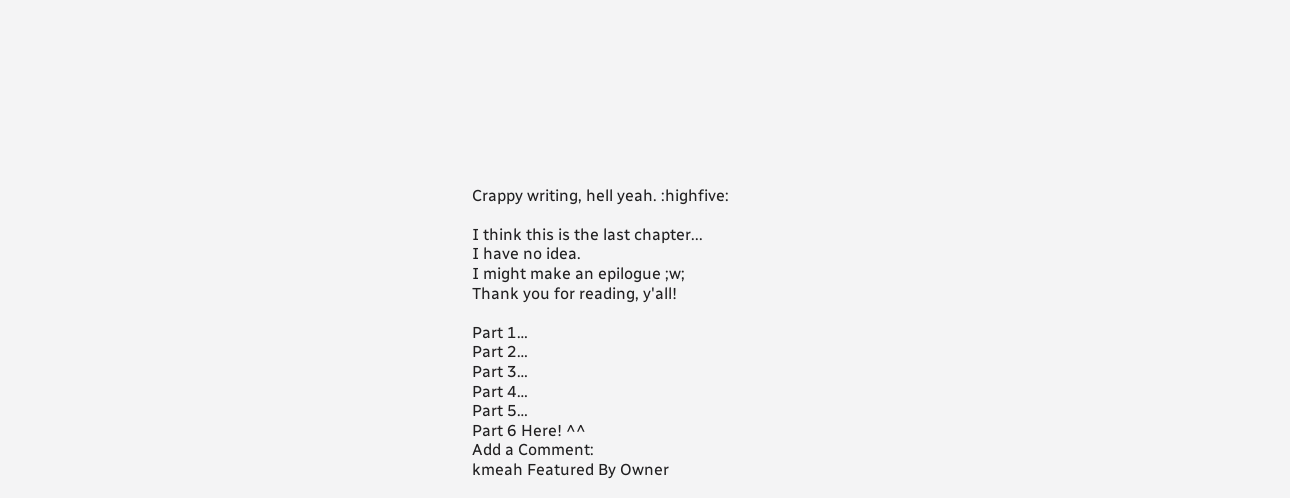Crappy writing, hell yeah. :highfive:

I think this is the last chapter...
I have no idea.
I might make an epilogue ;w;
Thank you for reading, y'all!

Part 1…
Part 2…
Part 3…
Part 4…
Part 5…
Part 6 Here! ^^
Add a Comment:
kmeah Featured By Owner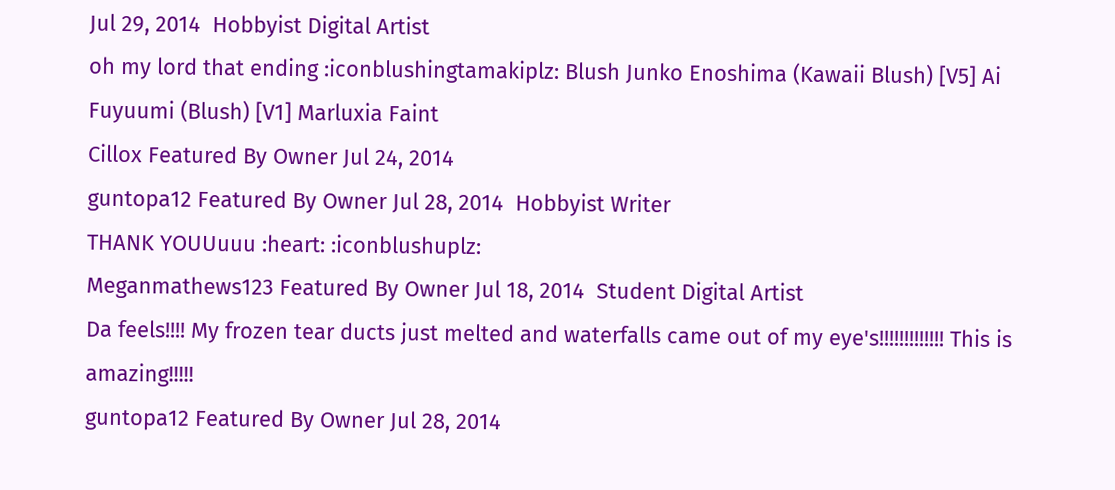Jul 29, 2014  Hobbyist Digital Artist
oh my lord that ending :iconblushingtamakiplz: Blush Junko Enoshima (Kawaii Blush) [V5] Ai Fuyuumi (Blush) [V1] Marluxia Faint
Cillox Featured By Owner Jul 24, 2014
guntopa12 Featured By Owner Jul 28, 2014  Hobbyist Writer
THANK YOUUuuu :heart: :iconblushuplz:
Meganmathews123 Featured By Owner Jul 18, 2014  Student Digital Artist
Da feels!!!! My frozen tear ducts just melted and waterfalls came out of my eye's!!!!!!!!!!!!! This is amazing!!!!!
guntopa12 Featured By Owner Jul 28, 2014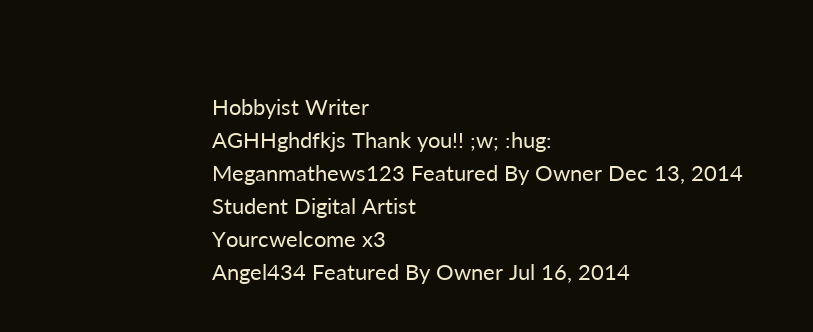Hobbyist Writer
AGHHghdfkjs Thank you!! ;w; :hug:
Meganmathews123 Featured By Owner Dec 13, 2014  Student Digital Artist
Yourcwelcome x3
Angel434 Featured By Owner Jul 16, 2014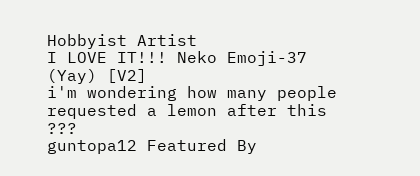Hobbyist Artist
I LOVE IT!!! Neko Emoji-37 (Yay) [V2]
i'm wondering how many people requested a lemon after this ???
guntopa12 Featured By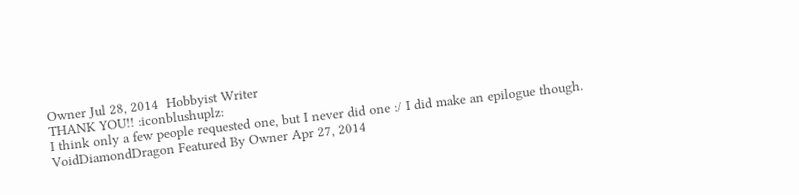Owner Jul 28, 2014  Hobbyist Writer
THANK YOU!! :iconblushuplz:
I think only a few people requested one, but I never did one :/ I did make an epilogue though.
VoidDiamondDragon Featured By Owner Apr 27, 2014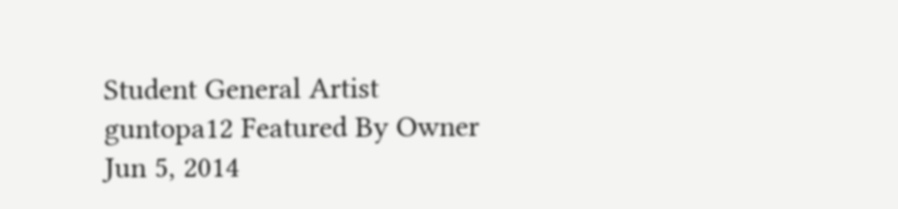Student General Artist
guntopa12 Featured By Owner Jun 5, 2014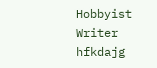Hobbyist Writer
hfkdajg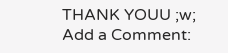THANK YOUU ;w;
Add a Comment: